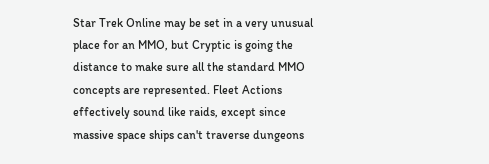Star Trek Online may be set in a very unusual place for an MMO, but Cryptic is going the distance to make sure all the standard MMO concepts are represented. Fleet Actions effectively sound like raids, except since massive space ships can't traverse dungeons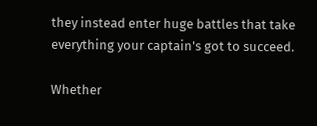they instead enter huge battles that take everything your captain's got to succeed.

Whether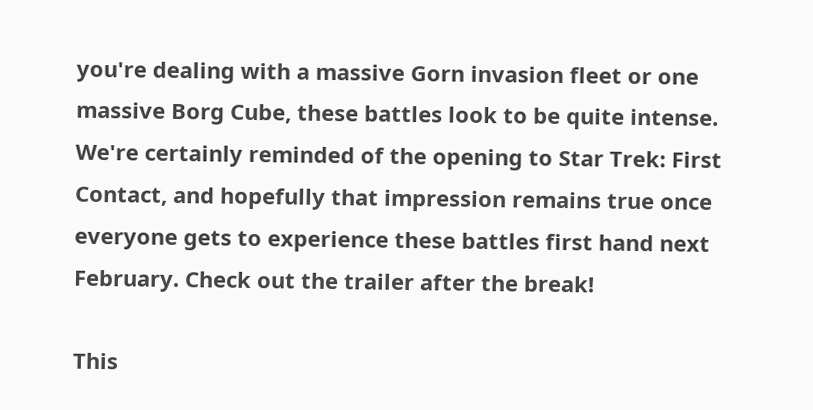you're dealing with a massive Gorn invasion fleet or one massive Borg Cube, these battles look to be quite intense. We're certainly reminded of the opening to Star Trek: First Contact, and hopefully that impression remains true once everyone gets to experience these battles first hand next February. Check out the trailer after the break!

This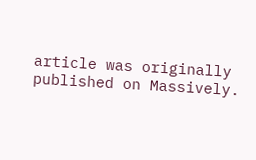article was originally published on Massively.